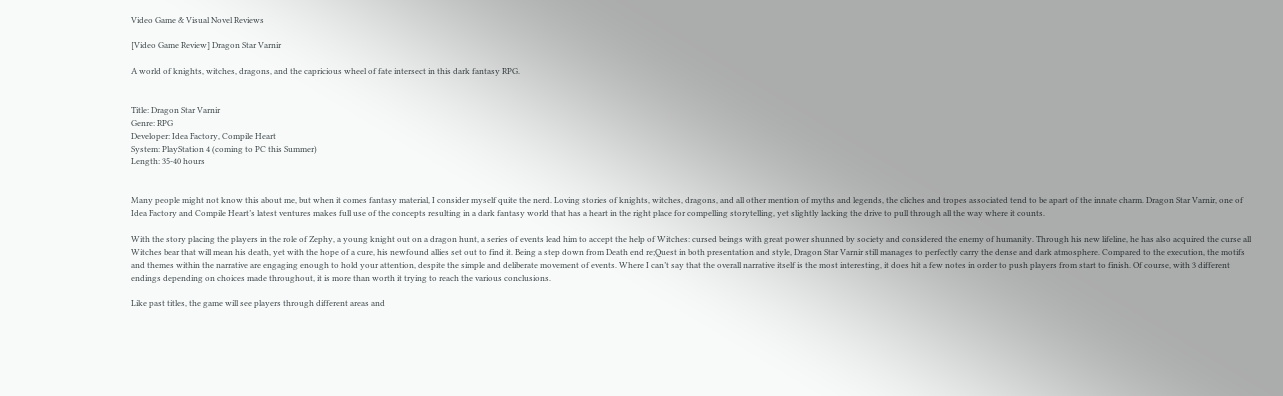Video Game & Visual Novel Reviews

[Video Game Review] Dragon Star Varnir

A world of knights, witches, dragons, and the capricious wheel of fate intersect in this dark fantasy RPG.


Title: Dragon Star Varnir
Genre: RPG
Developer: Idea Factory, Compile Heart
System: PlayStation 4 (coming to PC this Summer)
Length: 35-40 hours


Many people might not know this about me, but when it comes fantasy material, I consider myself quite the nerd. Loving stories of knights, witches, dragons, and all other mention of myths and legends, the cliches and tropes associated tend to be apart of the innate charm. Dragon Star Varnir, one of Idea Factory and Compile Heart’s latest ventures makes full use of the concepts resulting in a dark fantasy world that has a heart in the right place for compelling storytelling, yet slightly lacking the drive to pull through all the way where it counts.

With the story placing the players in the role of Zephy, a young knight out on a dragon hunt, a series of events lead him to accept the help of Witches: cursed beings with great power shunned by society and considered the enemy of humanity. Through his new lifeline, he has also acquired the curse all Witches bear that will mean his death, yet with the hope of a cure, his newfound allies set out to find it. Being a step down from Death end re;Quest in both presentation and style, Dragon Star Varnir still manages to perfectly carry the dense and dark atmosphere. Compared to the execution, the motifs and themes within the narrative are engaging enough to hold your attention, despite the simple and deliberate movement of events. Where I can’t say that the overall narrative itself is the most interesting, it does hit a few notes in order to push players from start to finish. Of course, with 3 different endings depending on choices made throughout, it is more than worth it trying to reach the various conclusions.

Like past titles, the game will see players through different areas and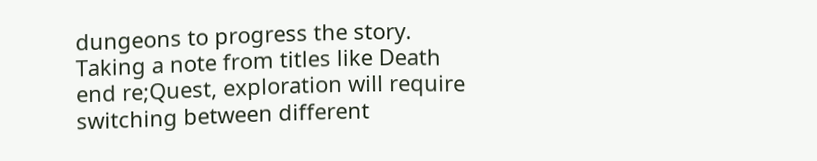dungeons to progress the story. Taking a note from titles like Death end re;Quest, exploration will require switching between different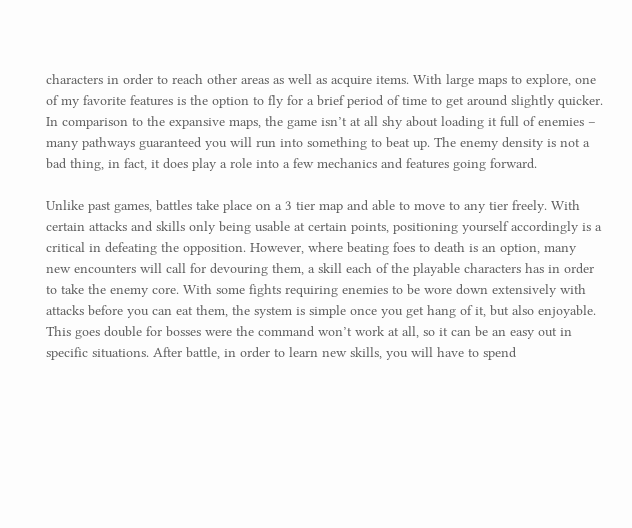characters in order to reach other areas as well as acquire items. With large maps to explore, one of my favorite features is the option to fly for a brief period of time to get around slightly quicker. In comparison to the expansive maps, the game isn’t at all shy about loading it full of enemies – many pathways guaranteed you will run into something to beat up. The enemy density is not a bad thing, in fact, it does play a role into a few mechanics and features going forward.

Unlike past games, battles take place on a 3 tier map and able to move to any tier freely. With certain attacks and skills only being usable at certain points, positioning yourself accordingly is a critical in defeating the opposition. However, where beating foes to death is an option, many new encounters will call for devouring them, a skill each of the playable characters has in order to take the enemy core. With some fights requiring enemies to be wore down extensively with attacks before you can eat them, the system is simple once you get hang of it, but also enjoyable. This goes double for bosses were the command won’t work at all, so it can be an easy out in specific situations. After battle, in order to learn new skills, you will have to spend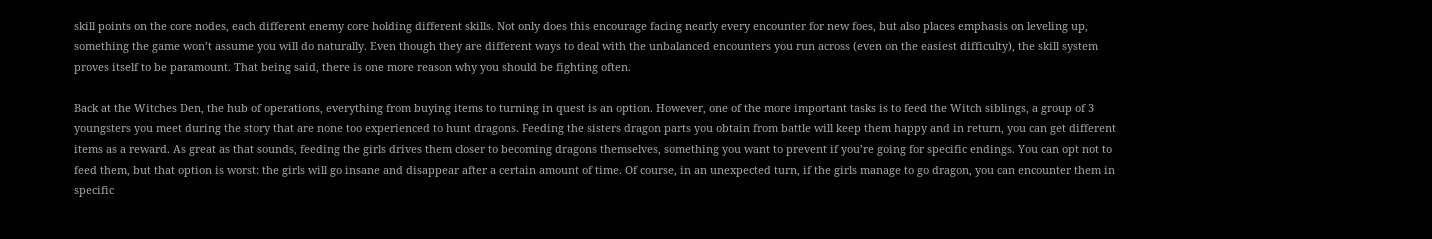skill points on the core nodes, each different enemy core holding different skills. Not only does this encourage facing nearly every encounter for new foes, but also places emphasis on leveling up, something the game won’t assume you will do naturally. Even though they are different ways to deal with the unbalanced encounters you run across (even on the easiest difficulty), the skill system proves itself to be paramount. That being said, there is one more reason why you should be fighting often.

Back at the Witches Den, the hub of operations, everything from buying items to turning in quest is an option. However, one of the more important tasks is to feed the Witch siblings, a group of 3 youngsters you meet during the story that are none too experienced to hunt dragons. Feeding the sisters dragon parts you obtain from battle will keep them happy and in return, you can get different items as a reward. As great as that sounds, feeding the girls drives them closer to becoming dragons themselves, something you want to prevent if you’re going for specific endings. You can opt not to feed them, but that option is worst: the girls will go insane and disappear after a certain amount of time. Of course, in an unexpected turn, if the girls manage to go dragon, you can encounter them in specific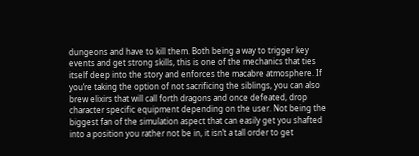dungeons and have to kill them. Both being a way to trigger key events and get strong skills, this is one of the mechanics that ties itself deep into the story and enforces the macabre atmosphere. If you’re taking the option of not sacrificing the siblings, you can also brew elixirs that will call forth dragons and once defeated, drop character specific equipment depending on the user. Not being the biggest fan of the simulation aspect that can easily get you shafted into a position you rather not be in, it isn’t a tall order to get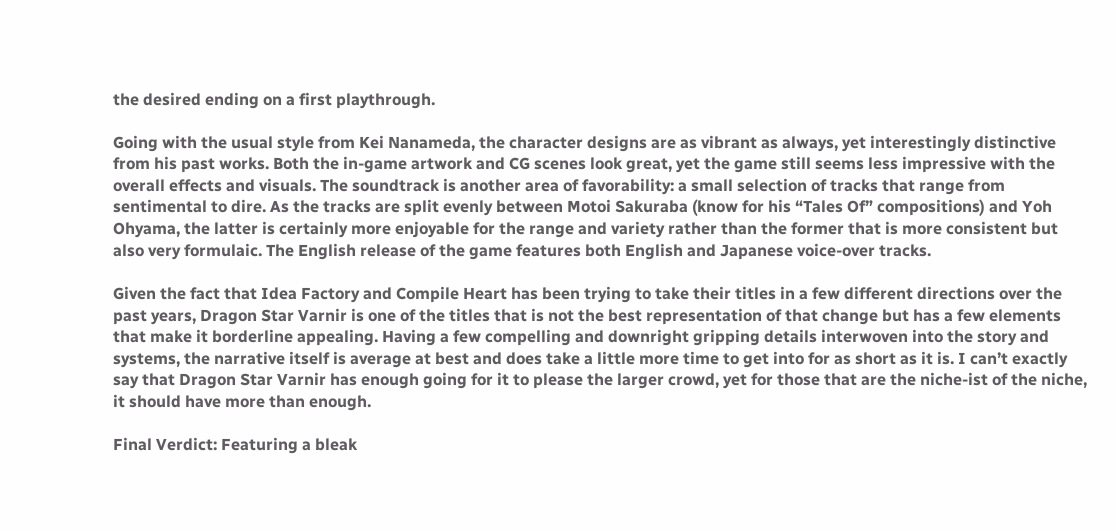the desired ending on a first playthrough.

Going with the usual style from Kei Nanameda, the character designs are as vibrant as always, yet interestingly distinctive from his past works. Both the in-game artwork and CG scenes look great, yet the game still seems less impressive with the overall effects and visuals. The soundtrack is another area of favorability: a small selection of tracks that range from sentimental to dire. As the tracks are split evenly between Motoi Sakuraba (know for his “Tales Of” compositions) and Yoh Ohyama, the latter is certainly more enjoyable for the range and variety rather than the former that is more consistent but also very formulaic. The English release of the game features both English and Japanese voice-over tracks.

Given the fact that Idea Factory and Compile Heart has been trying to take their titles in a few different directions over the past years, Dragon Star Varnir is one of the titles that is not the best representation of that change but has a few elements that make it borderline appealing. Having a few compelling and downright gripping details interwoven into the story and systems, the narrative itself is average at best and does take a little more time to get into for as short as it is. I can’t exactly say that Dragon Star Varnir has enough going for it to please the larger crowd, yet for those that are the niche-ist of the niche, it should have more than enough.

Final Verdict: Featuring a bleak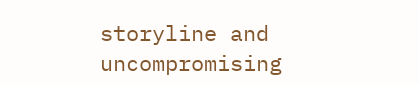storyline and uncompromising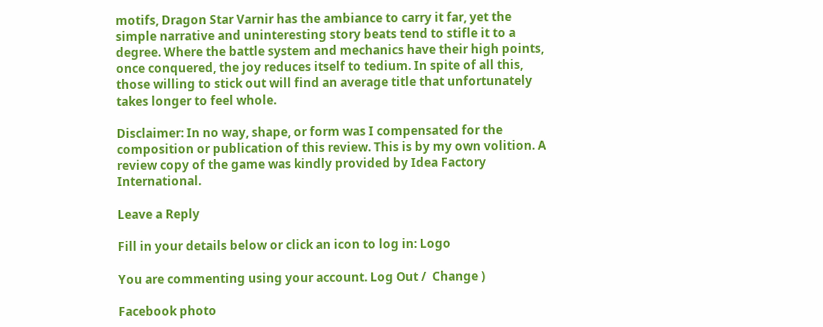motifs, Dragon Star Varnir has the ambiance to carry it far, yet the simple narrative and uninteresting story beats tend to stifle it to a degree. Where the battle system and mechanics have their high points, once conquered, the joy reduces itself to tedium. In spite of all this, those willing to stick out will find an average title that unfortunately takes longer to feel whole.

Disclaimer: In no way, shape, or form was I compensated for the composition or publication of this review. This is by my own volition. A review copy of the game was kindly provided by Idea Factory International.

Leave a Reply

Fill in your details below or click an icon to log in: Logo

You are commenting using your account. Log Out /  Change )

Facebook photo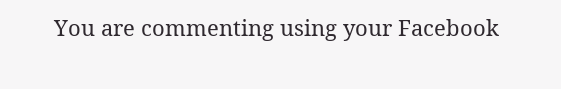You are commenting using your Facebook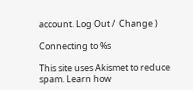account. Log Out /  Change )

Connecting to %s

This site uses Akismet to reduce spam. Learn how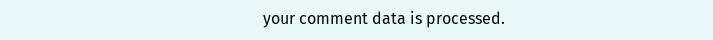your comment data is processed.